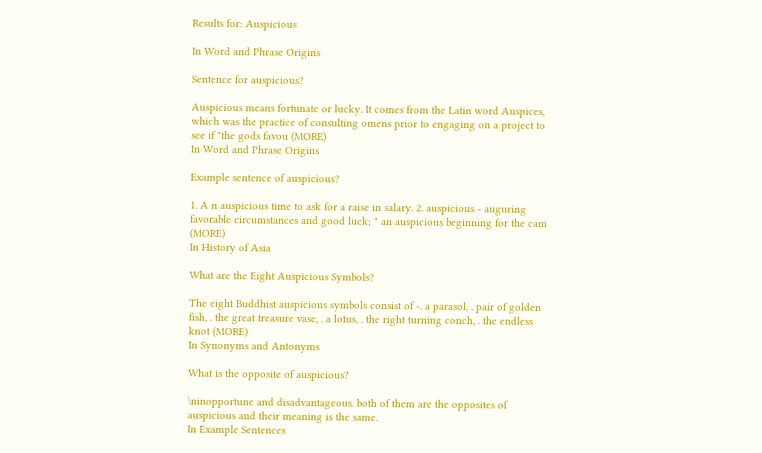Results for: Auspicious

In Word and Phrase Origins

Sentence for auspicious?

Auspicious means fortunate or lucky. It comes from the Latin word Auspices, which was the practice of consulting omens prior to engaging on a project to see if "the gods favou (MORE)
In Word and Phrase Origins

Example sentence of auspicious?

1. A n auspicious time to ask for a raise in salary. 2. auspicious - auguring favorable circumstances and good luck; " an auspicious beginning for the cam (MORE)
In History of Asia

What are the Eight Auspicious Symbols?

The eight Buddhist auspicious symbols consist of -. a parasol, . pair of golden fish, . the great treasure vase, . a lotus, . the right turning conch, . the endless knot (MORE)
In Synonyms and Antonyms

What is the opposite of auspicious?

\ninopportune and disadvantageous. both of them are the opposites of auspicious and their meaning is the same.
In Example Sentences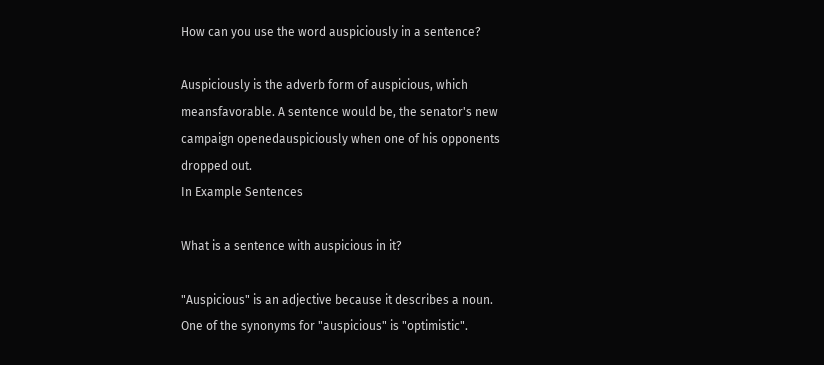How can you use the word auspiciously in a sentence?

Auspiciously is the adverb form of auspicious, which meansfavorable. A sentence would be, the senator's new campaign openedauspiciously when one of his opponents dropped out.
In Example Sentences

What is a sentence with auspicious in it?

"Auspicious" is an adjective because it describes a noun. One of the synonyms for "auspicious" is "optimistic".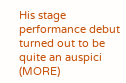His stage performance debut turned out to be quite an auspici (MORE)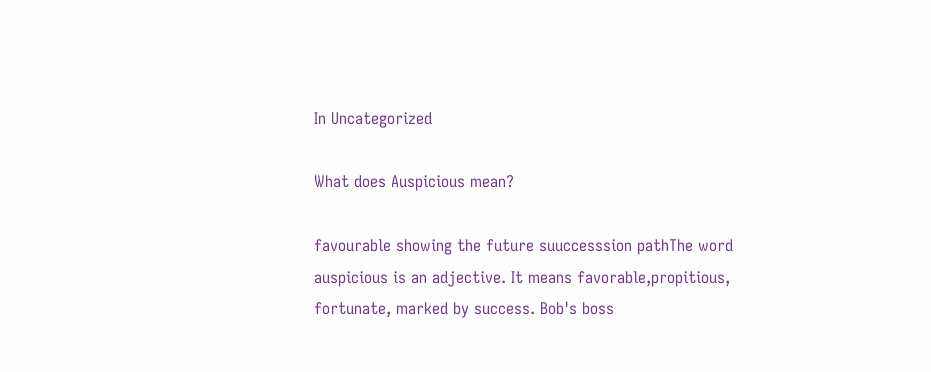In Uncategorized

What does Auspicious mean?

favourable showing the future suuccesssion pathThe word auspicious is an adjective. It means favorable,propitious, fortunate, marked by success. Bob's boss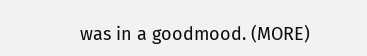was in a goodmood. (MORE)